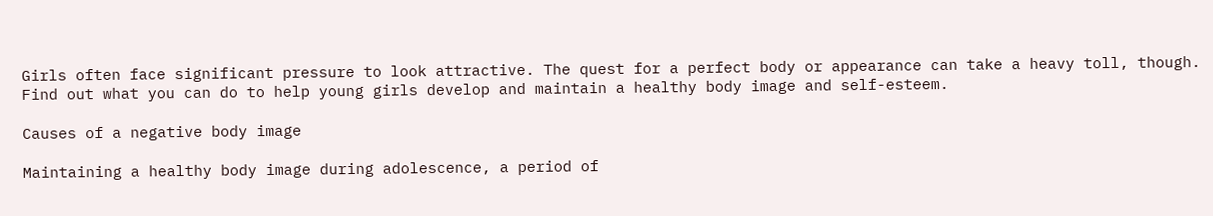Girls often face significant pressure to look attractive. The quest for a perfect body or appearance can take a heavy toll, though. Find out what you can do to help young girls develop and maintain a healthy body image and self-esteem.

Causes of a negative body image

Maintaining a healthy body image during adolescence, a period of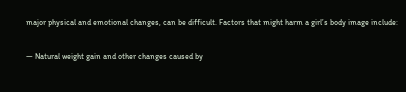major physical and emotional changes, can be difficult. Factors that might harm a girl’s body image include:

— Natural weight gain and other changes caused by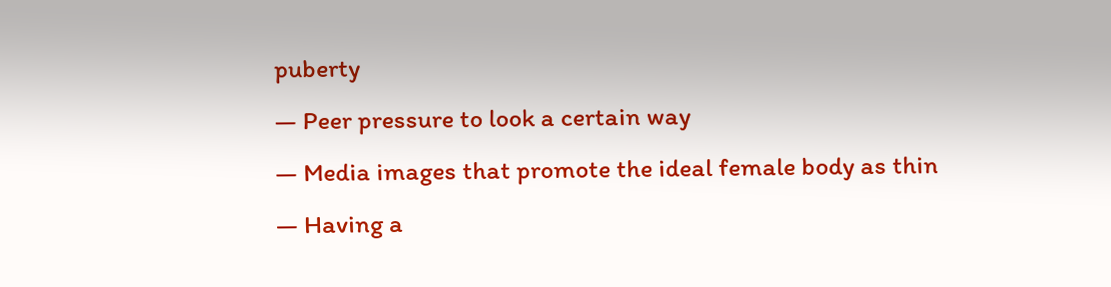puberty
— Peer pressure to look a certain way
— Media images that promote the ideal female body as thin
— Having a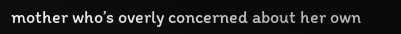mother who’s overly concerned about her own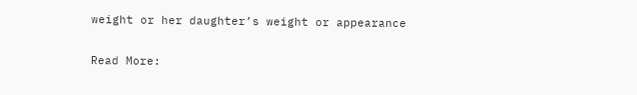weight or her daughter’s weight or appearance

Read More: